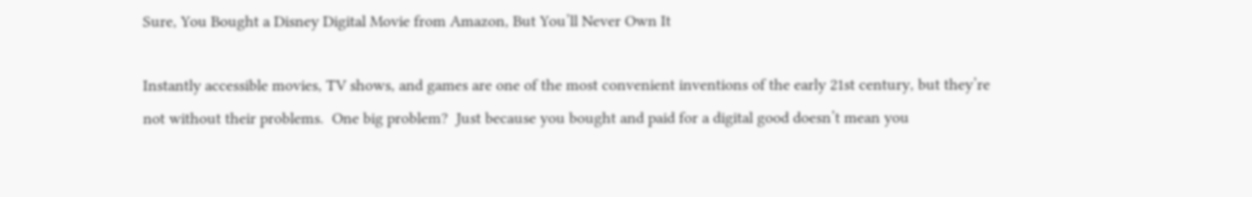Sure, You Bought a Disney Digital Movie from Amazon, But You’ll Never Own It

Instantly accessible movies, TV shows, and games are one of the most convenient inventions of the early 21st century, but they’re not without their problems.  One big problem?  Just because you bought and paid for a digital good doesn’t mean you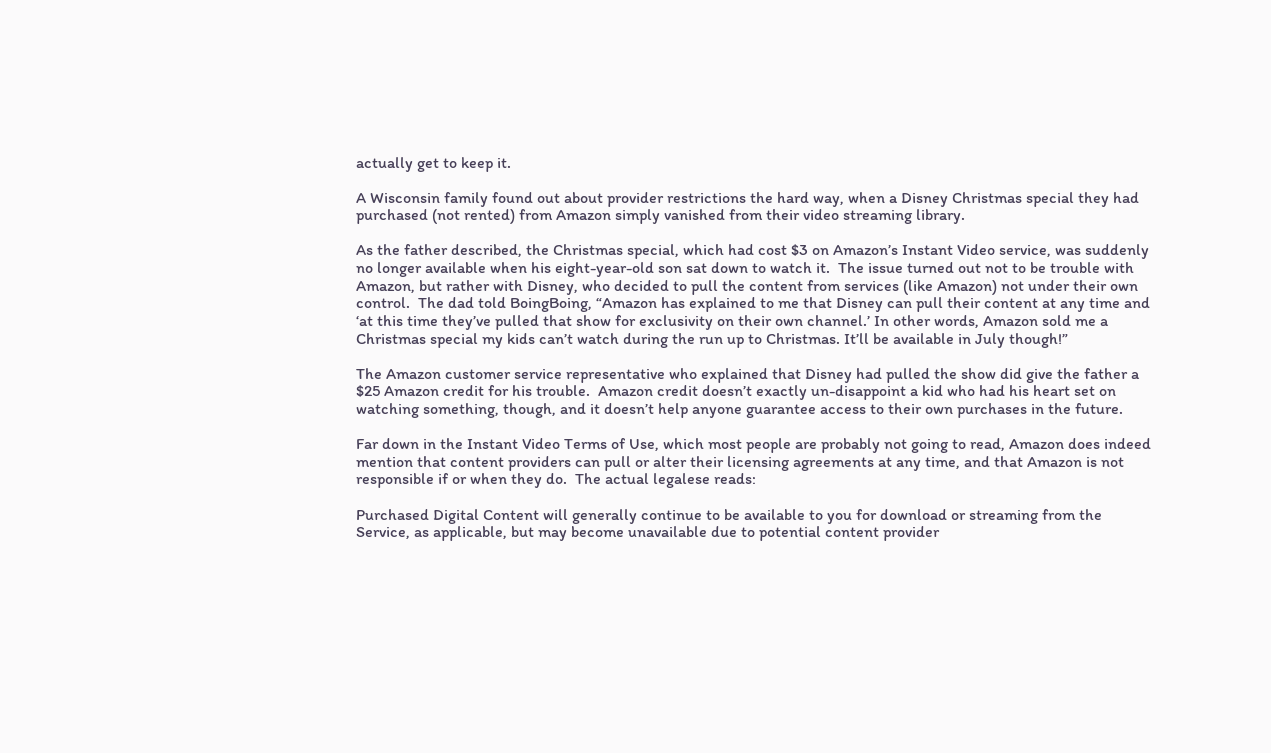actually get to keep it.

A Wisconsin family found out about provider restrictions the hard way, when a Disney Christmas special they had purchased (not rented) from Amazon simply vanished from their video streaming library.

As the father described, the Christmas special, which had cost $3 on Amazon’s Instant Video service, was suddenly no longer available when his eight-year-old son sat down to watch it.  The issue turned out not to be trouble with Amazon, but rather with Disney, who decided to pull the content from services (like Amazon) not under their own control.  The dad told BoingBoing, “Amazon has explained to me that Disney can pull their content at any time and ‘at this time they’ve pulled that show for exclusivity on their own channel.’ In other words, Amazon sold me a Christmas special my kids can’t watch during the run up to Christmas. It’ll be available in July though!”

The Amazon customer service representative who explained that Disney had pulled the show did give the father a $25 Amazon credit for his trouble.  Amazon credit doesn’t exactly un-disappoint a kid who had his heart set on watching something, though, and it doesn’t help anyone guarantee access to their own purchases in the future.

Far down in the Instant Video Terms of Use, which most people are probably not going to read, Amazon does indeed mention that content providers can pull or alter their licensing agreements at any time, and that Amazon is not responsible if or when they do.  The actual legalese reads:

Purchased Digital Content will generally continue to be available to you for download or streaming from the Service, as applicable, but may become unavailable due to potential content provider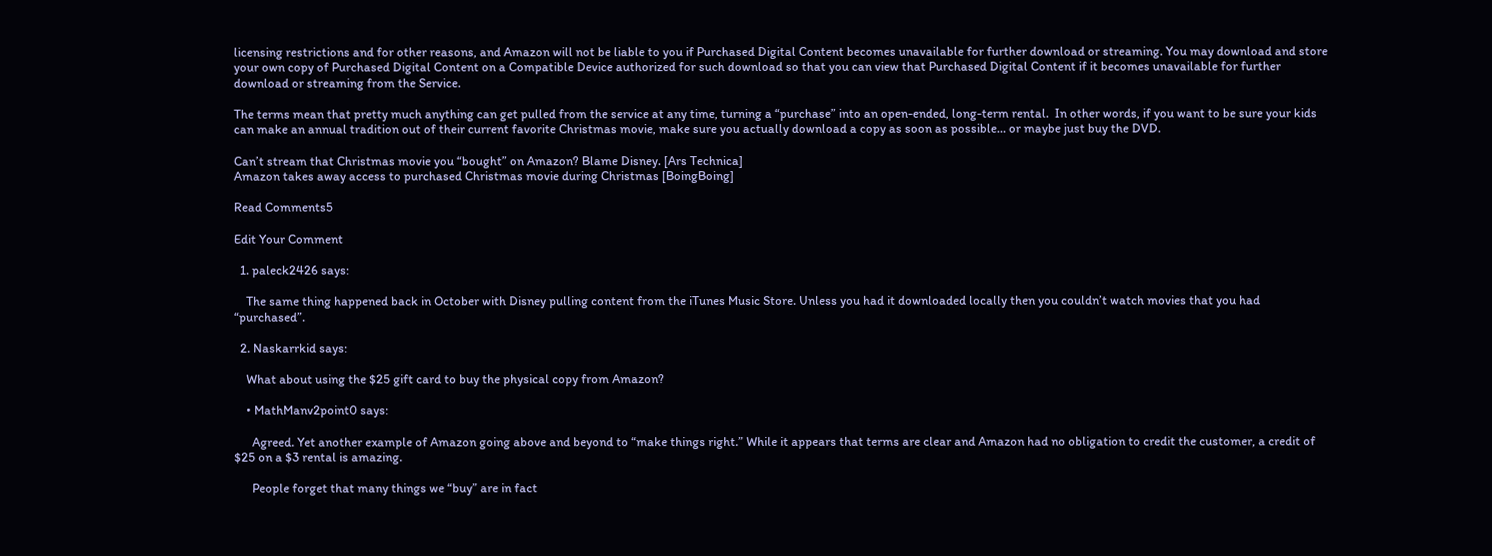licensing restrictions and for other reasons, and Amazon will not be liable to you if Purchased Digital Content becomes unavailable for further download or streaming. You may download and store your own copy of Purchased Digital Content on a Compatible Device authorized for such download so that you can view that Purchased Digital Content if it becomes unavailable for further download or streaming from the Service.

The terms mean that pretty much anything can get pulled from the service at any time, turning a “purchase” into an open-ended, long-term rental.  In other words, if you want to be sure your kids can make an annual tradition out of their current favorite Christmas movie, make sure you actually download a copy as soon as possible… or maybe just buy the DVD.

Can’t stream that Christmas movie you “bought” on Amazon? Blame Disney. [Ars Technica]
Amazon takes away access to purchased Christmas movie during Christmas [BoingBoing]

Read Comments5

Edit Your Comment

  1. paleck2426 says:

    The same thing happened back in October with Disney pulling content from the iTunes Music Store. Unless you had it downloaded locally then you couldn’t watch movies that you had “purchased”.

  2. Naskarrkid says:

    What about using the $25 gift card to buy the physical copy from Amazon?

    • MathManv2point0 says:

      Agreed. Yet another example of Amazon going above and beyond to “make things right.” While it appears that terms are clear and Amazon had no obligation to credit the customer, a credit of $25 on a $3 rental is amazing.

      People forget that many things we “buy” are in fact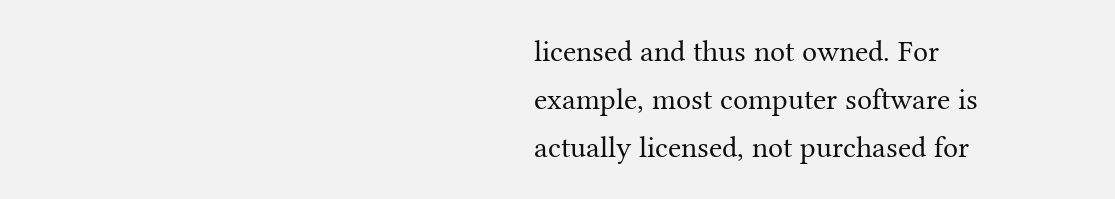licensed and thus not owned. For example, most computer software is actually licensed, not purchased for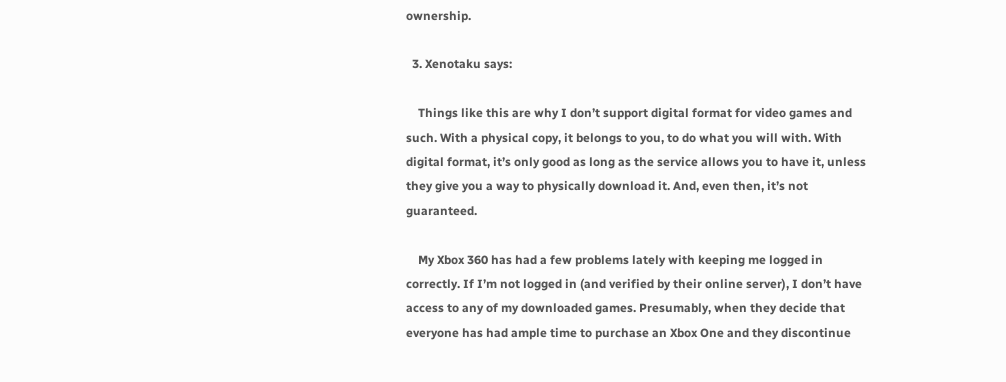ownership.

  3. Xenotaku says:

    Things like this are why I don’t support digital format for video games and such. With a physical copy, it belongs to you, to do what you will with. With digital format, it’s only good as long as the service allows you to have it, unless they give you a way to physically download it. And, even then, it’s not guaranteed.

    My Xbox 360 has had a few problems lately with keeping me logged in correctly. If I’m not logged in (and verified by their online server), I don’t have access to any of my downloaded games. Presumably, when they decide that everyone has had ample time to purchase an Xbox One and they discontinue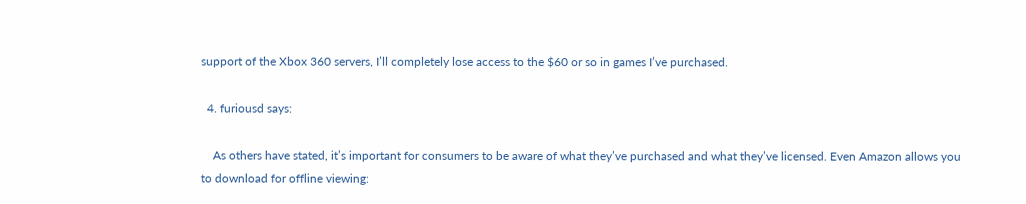support of the Xbox 360 servers, I’ll completely lose access to the $60 or so in games I’ve purchased.

  4. furiousd says:

    As others have stated, it’s important for consumers to be aware of what they’ve purchased and what they’ve licensed. Even Amazon allows you to download for offline viewing: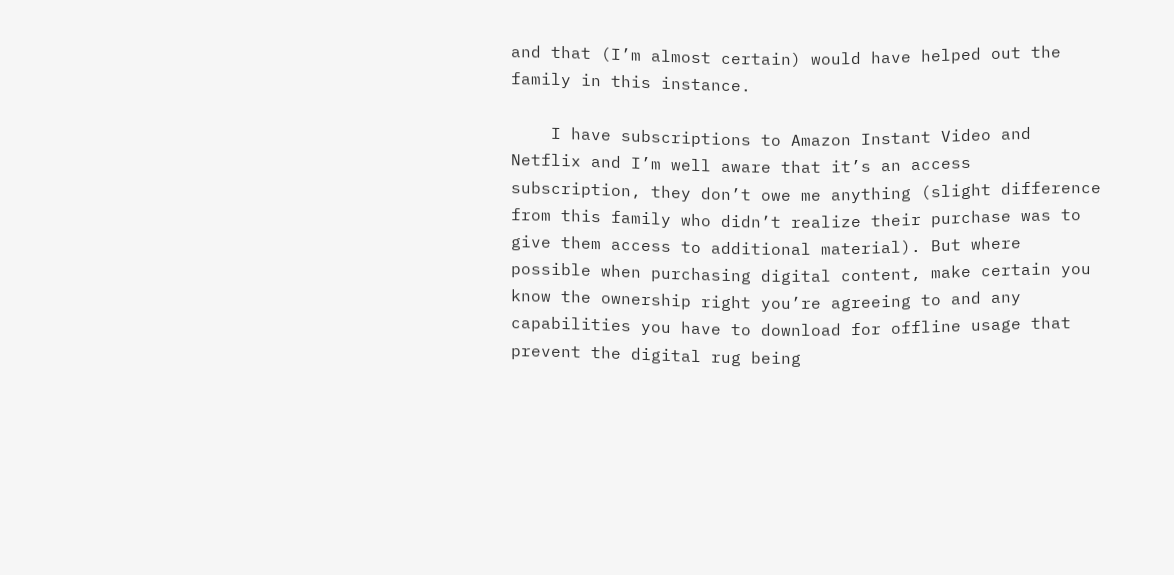and that (I’m almost certain) would have helped out the family in this instance.

    I have subscriptions to Amazon Instant Video and Netflix and I’m well aware that it’s an access subscription, they don’t owe me anything (slight difference from this family who didn’t realize their purchase was to give them access to additional material). But where possible when purchasing digital content, make certain you know the ownership right you’re agreeing to and any capabilities you have to download for offline usage that prevent the digital rug being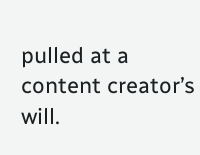pulled at a content creator’s will.